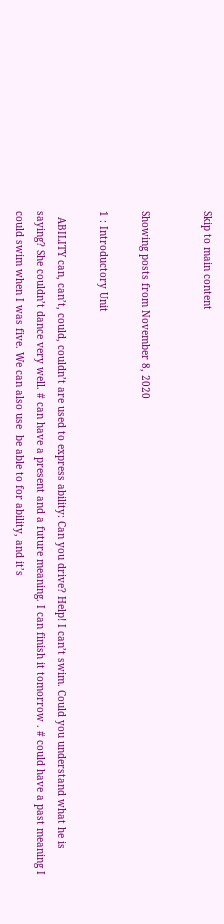Skip to main content


Showing posts from November 8, 2020

1 : Introductory Unit

  ABILITY can, can’t, could, couldn’t are used to express ability: Can you drive? Help! I can’t swim. Could you understand what he is saying? She couldn’t dance very well. # can have a present and a future meaning. I can finish it tomorrow . # could have a past meaning I could swim when I was five. We can also use  be able to for ability, and it’s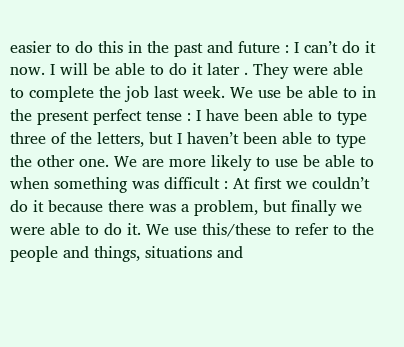easier to do this in the past and future : I can’t do it now. I will be able to do it later . They were able to complete the job last week. We use be able to in the present perfect tense : I have been able to type three of the letters, but I haven’t been able to type the other one. We are more likely to use be able to when something was difficult : At first we couldn’t do it because there was a problem, but finally we were able to do it. We use this/these to refer to the people and things, situations and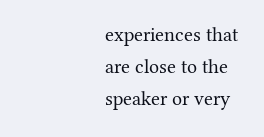experiences that are close to the speaker or very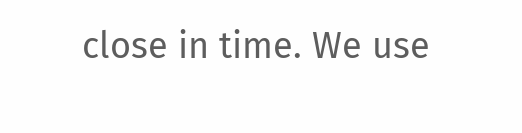close in time. We use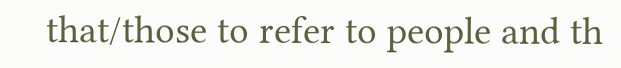that/those to refer to people and th